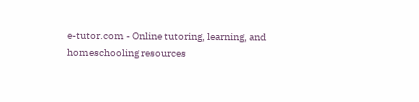e-tutor.com - Online tutoring, learning, and homeschooling resources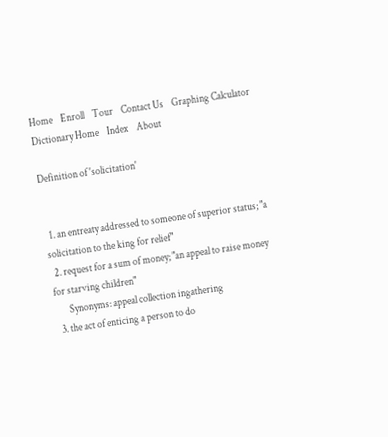Home    Enroll    Tour    Contact Us    Graphing Calculator         Dictionary Home    Index    About

Definition of 'solicitation'


  1. an entreaty addressed to someone of superior status; "a solicitation to the king for relief"
  2. request for a sum of money; "an appeal to raise money for starving children"
       Synonyms: appeal collection ingathering
  3. the act of enticing a person to do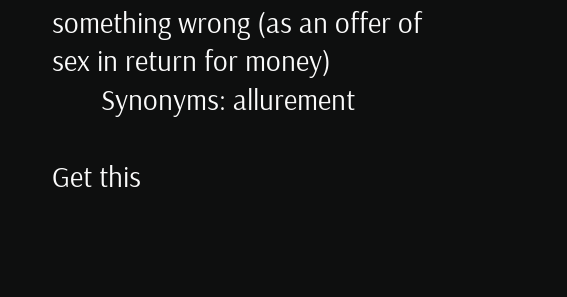something wrong (as an offer of sex in return for money)
       Synonyms: allurement

Get this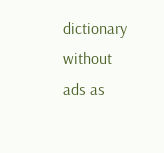dictionary without ads as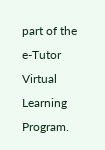part of the e-Tutor Virtual Learning Program.